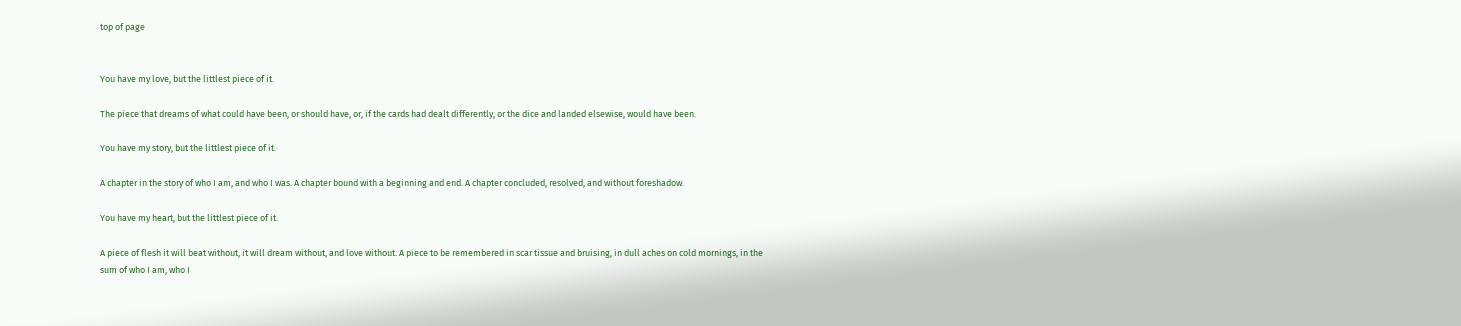top of page


You have my love, but the littlest piece of it.

The piece that dreams of what could have been, or should have, or, if the cards had dealt differently, or the dice and landed elsewise, would have been.

You have my story, but the littlest piece of it.

A chapter in the story of who I am, and who I was. A chapter bound with a beginning and end. A chapter concluded, resolved, and without foreshadow.

You have my heart, but the littlest piece of it.

A piece of flesh it will beat without, it will dream without, and love without. A piece to be remembered in scar tissue and bruising, in dull aches on cold mornings, in the sum of who I am, who I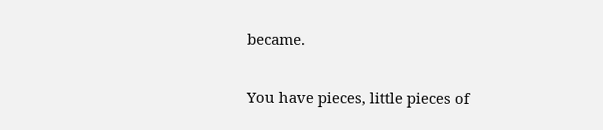became.

You have pieces, little pieces of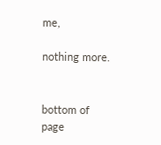me,

nothing more.


bottom of page